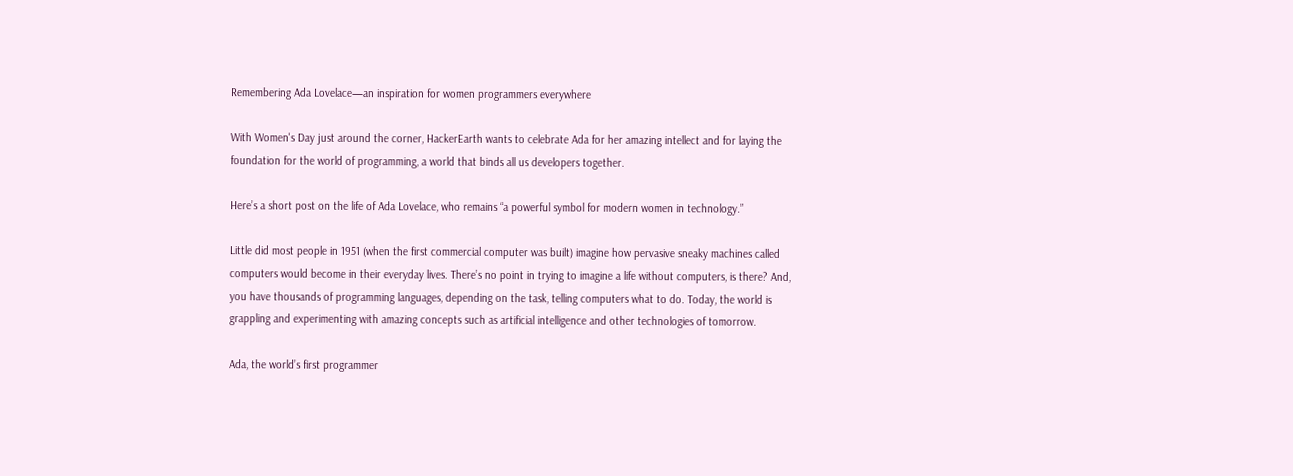Remembering Ada Lovelace—an inspiration for women programmers everywhere

With Women's Day just around the corner, HackerEarth wants to celebrate Ada for her amazing intellect and for laying the foundation for the world of programming, a world that binds all us developers together.

Here’s a short post on the life of Ada Lovelace, who remains “a powerful symbol for modern women in technology.”

Little did most people in 1951 (when the first commercial computer was built) imagine how pervasive sneaky machines called computers would become in their everyday lives. There’s no point in trying to imagine a life without computers, is there? And, you have thousands of programming languages, depending on the task, telling computers what to do. Today, the world is grappling and experimenting with amazing concepts such as artificial intelligence and other technologies of tomorrow.

Ada, the world’s first programmer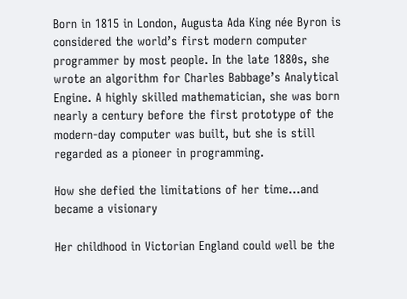Born in 1815 in London, Augusta Ada King née Byron is considered the world’s first modern computer programmer by most people. In the late 1880s, she wrote an algorithm for Charles Babbage’s Analytical Engine. A highly skilled mathematician, she was born nearly a century before the first prototype of the modern-day computer was built, but she is still regarded as a pioneer in programming.

How she defied the limitations of her time…and became a visionary

Her childhood in Victorian England could well be the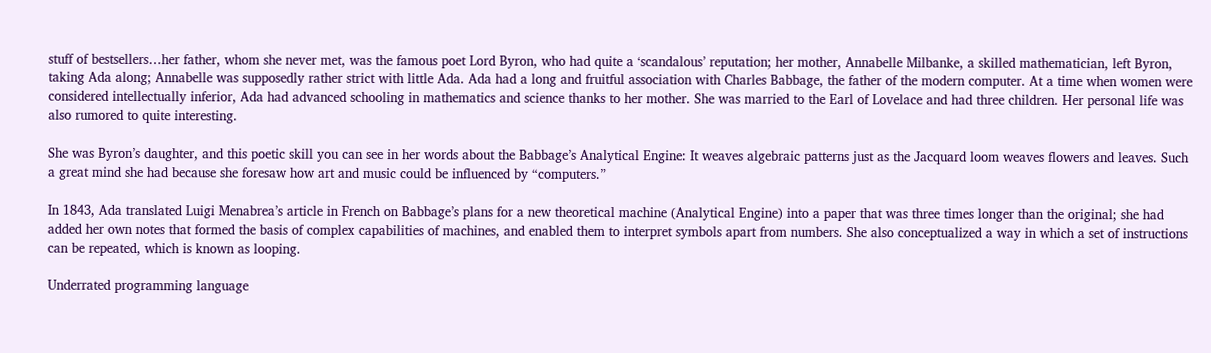stuff of bestsellers…her father, whom she never met, was the famous poet Lord Byron, who had quite a ‘scandalous’ reputation; her mother, Annabelle Milbanke, a skilled mathematician, left Byron, taking Ada along; Annabelle was supposedly rather strict with little Ada. Ada had a long and fruitful association with Charles Babbage, the father of the modern computer. At a time when women were considered intellectually inferior, Ada had advanced schooling in mathematics and science thanks to her mother. She was married to the Earl of Lovelace and had three children. Her personal life was also rumored to quite interesting.

She was Byron’s daughter, and this poetic skill you can see in her words about the Babbage’s Analytical Engine: It weaves algebraic patterns just as the Jacquard loom weaves flowers and leaves. Such a great mind she had because she foresaw how art and music could be influenced by “computers.”

In 1843, Ada translated Luigi Menabrea’s article in French on Babbage’s plans for a new theoretical machine (Analytical Engine) into a paper that was three times longer than the original; she had added her own notes that formed the basis of complex capabilities of machines, and enabled them to interpret symbols apart from numbers. She also conceptualized a way in which a set of instructions can be repeated, which is known as looping.

Underrated programming language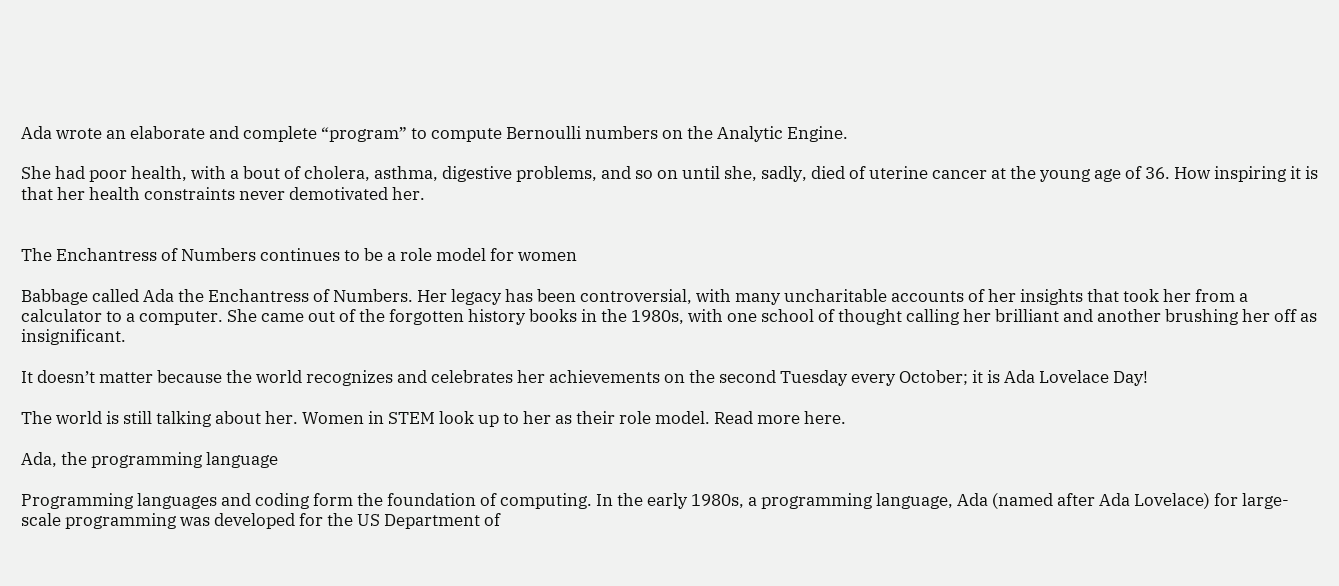Ada wrote an elaborate and complete “program” to compute Bernoulli numbers on the Analytic Engine.

She had poor health, with a bout of cholera, asthma, digestive problems, and so on until she, sadly, died of uterine cancer at the young age of 36. How inspiring it is that her health constraints never demotivated her.


The Enchantress of Numbers continues to be a role model for women

Babbage called Ada the Enchantress of Numbers. Her legacy has been controversial, with many uncharitable accounts of her insights that took her from a calculator to a computer. She came out of the forgotten history books in the 1980s, with one school of thought calling her brilliant and another brushing her off as insignificant.

It doesn’t matter because the world recognizes and celebrates her achievements on the second Tuesday every October; it is Ada Lovelace Day!

The world is still talking about her. Women in STEM look up to her as their role model. Read more here.

Ada, the programming language

Programming languages and coding form the foundation of computing. In the early 1980s, a programming language, Ada (named after Ada Lovelace) for large-scale programming was developed for the US Department of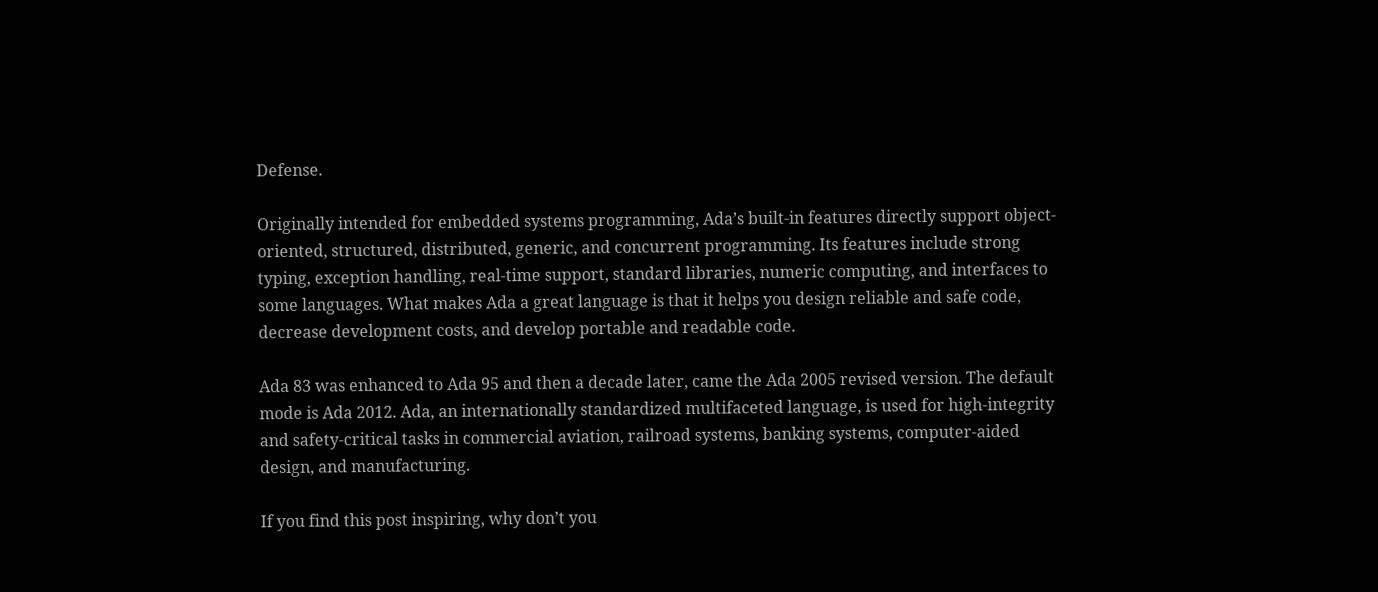Defense.

Originally intended for embedded systems programming, Ada’s built-in features directly support object-oriented, structured, distributed, generic, and concurrent programming. Its features include strong typing, exception handling, real-time support, standard libraries, numeric computing, and interfaces to some languages. What makes Ada a great language is that it helps you design reliable and safe code, decrease development costs, and develop portable and readable code.

Ada 83 was enhanced to Ada 95 and then a decade later, came the Ada 2005 revised version. The default mode is Ada 2012. Ada, an internationally standardized multifaceted language, is used for high-integrity and safety-critical tasks in commercial aviation, railroad systems, banking systems, computer-aided design, and manufacturing.

If you find this post inspiring, why don’t you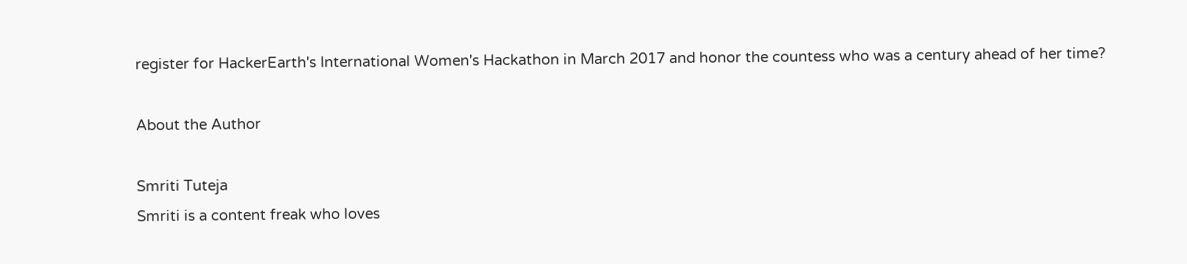register for HackerEarth's International Women's Hackathon in March 2017 and honor the countess who was a century ahead of her time?

About the Author

Smriti Tuteja
Smriti is a content freak who loves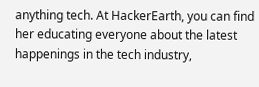anything tech. At HackerEarth, you can find her educating everyone about the latest happenings in the tech industry,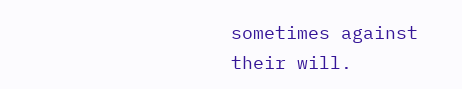sometimes against their will.